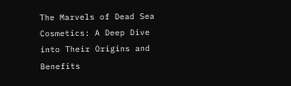The Marvels of Dead Sea Cosmetics: A Deep Dive into Their Origins and Benefits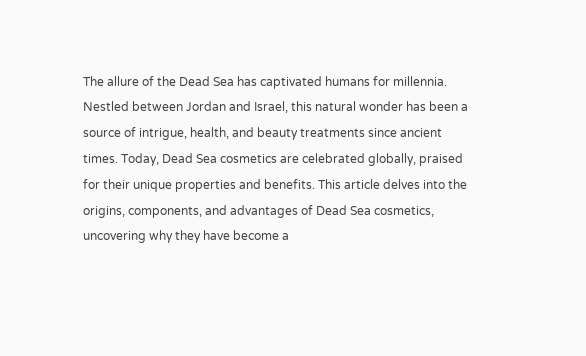The allure of the Dead Sea has captivated humans for millennia. Nestled between Jordan and Israel, this natural wonder has been a source of intrigue, health, and beauty treatments since ancient times. Today, Dead Sea cosmetics are celebrated globally, praised for their unique properties and benefits. This article delves into the origins, components, and advantages of Dead Sea cosmetics, uncovering why they have become a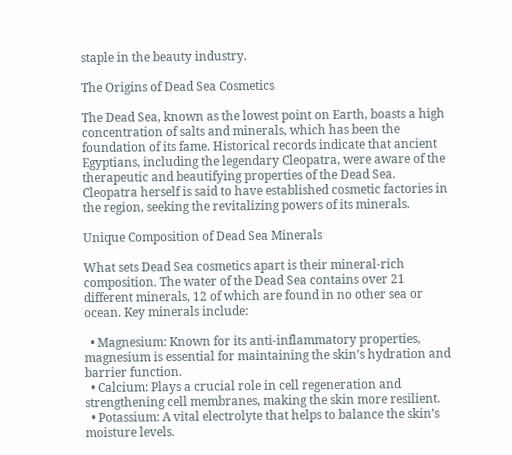staple in the beauty industry.

The Origins of Dead Sea Cosmetics

The Dead Sea, known as the lowest point on Earth, boasts a high concentration of salts and minerals, which has been the foundation of its fame. Historical records indicate that ancient Egyptians, including the legendary Cleopatra, were aware of the therapeutic and beautifying properties of the Dead Sea. Cleopatra herself is said to have established cosmetic factories in the region, seeking the revitalizing powers of its minerals.

Unique Composition of Dead Sea Minerals

What sets Dead Sea cosmetics apart is their mineral-rich composition. The water of the Dead Sea contains over 21 different minerals, 12 of which are found in no other sea or ocean. Key minerals include:

  • Magnesium: Known for its anti-inflammatory properties, magnesium is essential for maintaining the skin’s hydration and barrier function.
  • Calcium: Plays a crucial role in cell regeneration and strengthening cell membranes, making the skin more resilient.
  • Potassium: A vital electrolyte that helps to balance the skin’s moisture levels.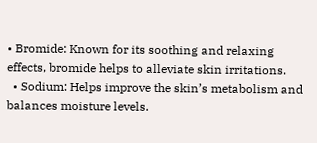• Bromide: Known for its soothing and relaxing effects, bromide helps to alleviate skin irritations.
  • Sodium: Helps improve the skin’s metabolism and balances moisture levels.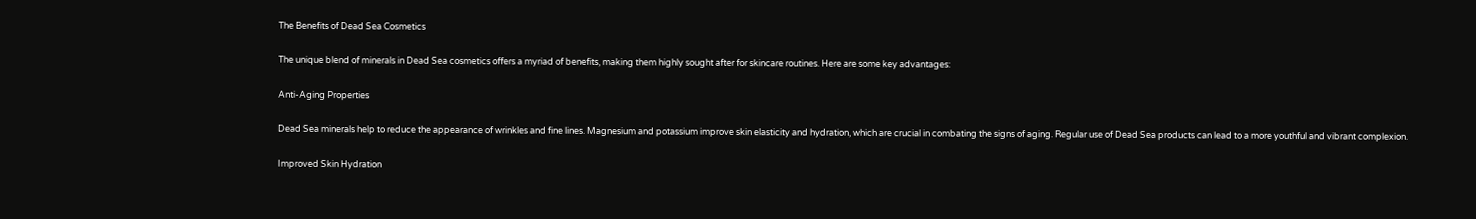The Benefits of Dead Sea Cosmetics

The unique blend of minerals in Dead Sea cosmetics offers a myriad of benefits, making them highly sought after for skincare routines. Here are some key advantages:

Anti-Aging Properties

Dead Sea minerals help to reduce the appearance of wrinkles and fine lines. Magnesium and potassium improve skin elasticity and hydration, which are crucial in combating the signs of aging. Regular use of Dead Sea products can lead to a more youthful and vibrant complexion.

Improved Skin Hydration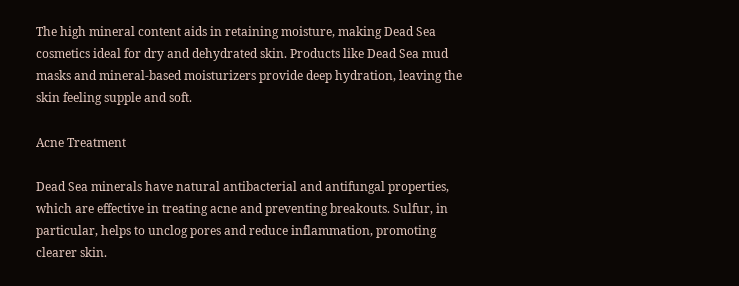The high mineral content aids in retaining moisture, making Dead Sea cosmetics ideal for dry and dehydrated skin. Products like Dead Sea mud masks and mineral-based moisturizers provide deep hydration, leaving the skin feeling supple and soft.

Acne Treatment

Dead Sea minerals have natural antibacterial and antifungal properties, which are effective in treating acne and preventing breakouts. Sulfur, in particular, helps to unclog pores and reduce inflammation, promoting clearer skin.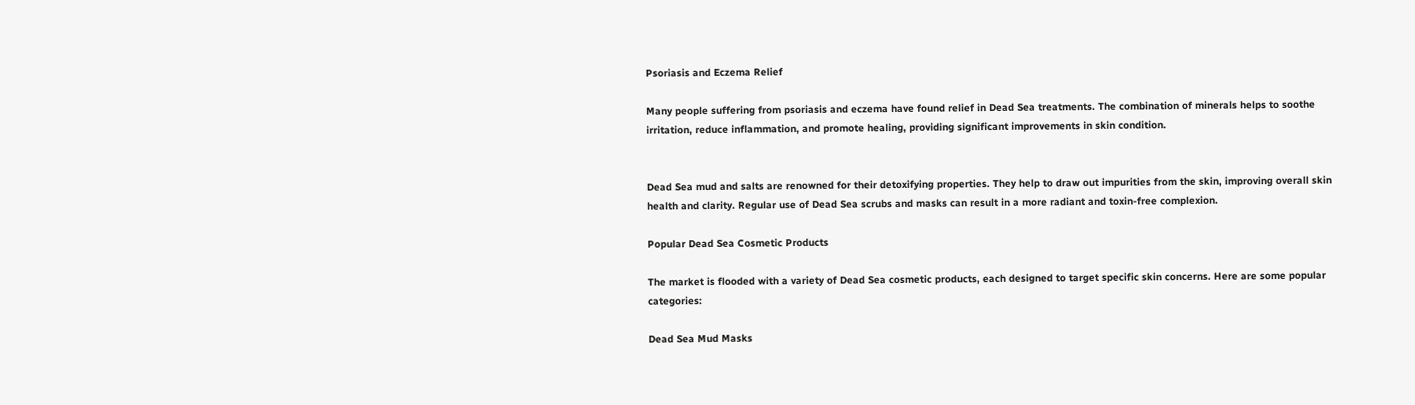Psoriasis and Eczema Relief

Many people suffering from psoriasis and eczema have found relief in Dead Sea treatments. The combination of minerals helps to soothe irritation, reduce inflammation, and promote healing, providing significant improvements in skin condition.


Dead Sea mud and salts are renowned for their detoxifying properties. They help to draw out impurities from the skin, improving overall skin health and clarity. Regular use of Dead Sea scrubs and masks can result in a more radiant and toxin-free complexion.

Popular Dead Sea Cosmetic Products

The market is flooded with a variety of Dead Sea cosmetic products, each designed to target specific skin concerns. Here are some popular categories:

Dead Sea Mud Masks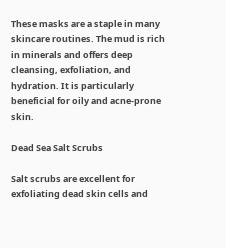These masks are a staple in many skincare routines. The mud is rich in minerals and offers deep cleansing, exfoliation, and hydration. It is particularly beneficial for oily and acne-prone skin.

Dead Sea Salt Scrubs

Salt scrubs are excellent for exfoliating dead skin cells and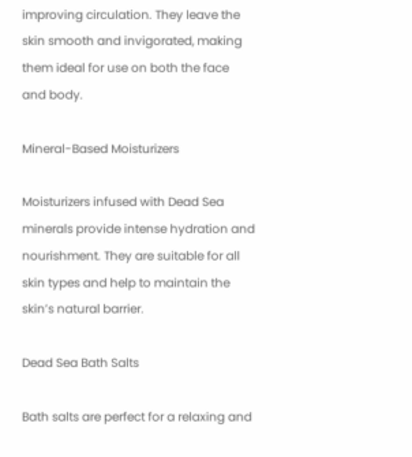improving circulation. They leave the skin smooth and invigorated, making them ideal for use on both the face and body.

Mineral-Based Moisturizers

Moisturizers infused with Dead Sea minerals provide intense hydration and nourishment. They are suitable for all skin types and help to maintain the skin’s natural barrier.

Dead Sea Bath Salts

Bath salts are perfect for a relaxing and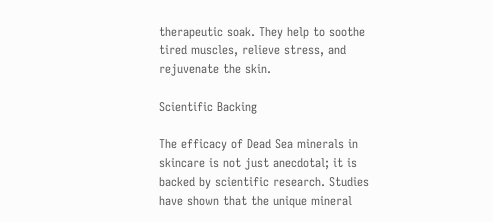therapeutic soak. They help to soothe tired muscles, relieve stress, and rejuvenate the skin.

Scientific Backing

The efficacy of Dead Sea minerals in skincare is not just anecdotal; it is backed by scientific research. Studies have shown that the unique mineral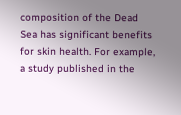composition of the Dead Sea has significant benefits for skin health. For example, a study published in the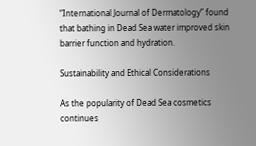“International Journal of Dermatology” found that bathing in Dead Sea water improved skin barrier function and hydration.

Sustainability and Ethical Considerations

As the popularity of Dead Sea cosmetics continues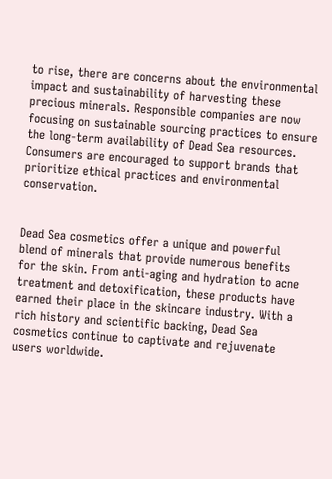to rise, there are concerns about the environmental impact and sustainability of harvesting these precious minerals. Responsible companies are now focusing on sustainable sourcing practices to ensure the long-term availability of Dead Sea resources. Consumers are encouraged to support brands that prioritize ethical practices and environmental conservation.


Dead Sea cosmetics offer a unique and powerful blend of minerals that provide numerous benefits for the skin. From anti-aging and hydration to acne treatment and detoxification, these products have earned their place in the skincare industry. With a rich history and scientific backing, Dead Sea cosmetics continue to captivate and rejuvenate users worldwide.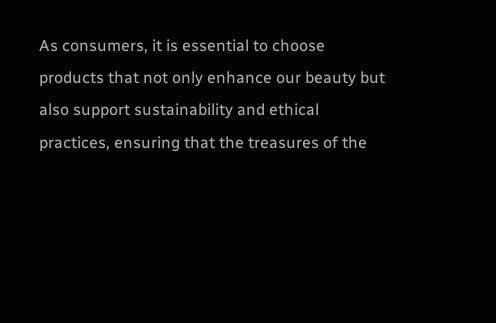As consumers, it is essential to choose products that not only enhance our beauty but also support sustainability and ethical practices, ensuring that the treasures of the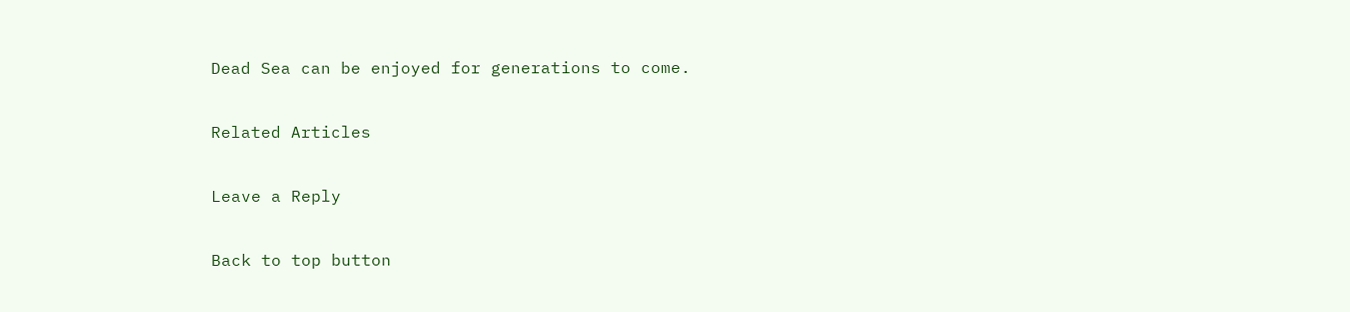Dead Sea can be enjoyed for generations to come.

Related Articles

Leave a Reply

Back to top button